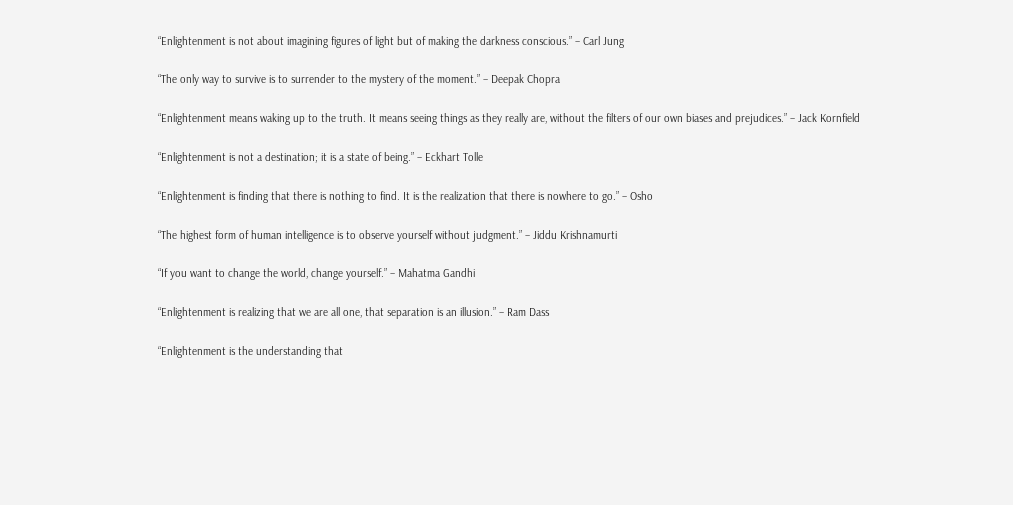“Enlightenment is not about imagining figures of light but of making the darkness conscious.” – Carl Jung

“The only way to survive is to surrender to the mystery of the moment.” – Deepak Chopra

“Enlightenment means waking up to the truth. It means seeing things as they really are, without the filters of our own biases and prejudices.” – Jack Kornfield

“Enlightenment is not a destination; it is a state of being.” – Eckhart Tolle

“Enlightenment is finding that there is nothing to find. It is the realization that there is nowhere to go.” – Osho

“The highest form of human intelligence is to observe yourself without judgment.” – Jiddu Krishnamurti

“If you want to change the world, change yourself.” – Mahatma Gandhi

“Enlightenment is realizing that we are all one, that separation is an illusion.” – Ram Dass

“Enlightenment is the understanding that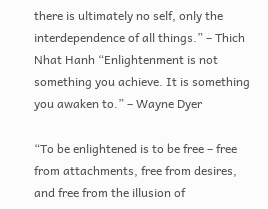there is ultimately no self, only the interdependence of all things.” – Thich Nhat Hanh “Enlightenment is not something you achieve. It is something you awaken to.” – Wayne Dyer

“To be enlightened is to be free – free from attachments, free from desires, and free from the illusion of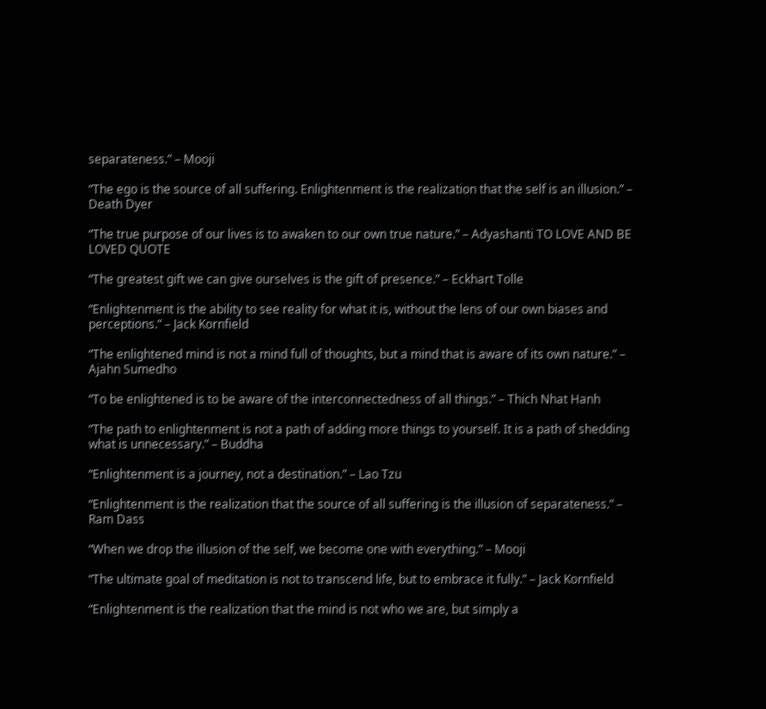separateness.” – Mooji

“The ego is the source of all suffering. Enlightenment is the realization that the self is an illusion.” – Death Dyer

“The true purpose of our lives is to awaken to our own true nature.” – Adyashanti TO LOVE AND BE LOVED QUOTE

“The greatest gift we can give ourselves is the gift of presence.” – Eckhart Tolle

“Enlightenment is the ability to see reality for what it is, without the lens of our own biases and perceptions.” – Jack Kornfield

“The enlightened mind is not a mind full of thoughts, but a mind that is aware of its own nature.” – Ajahn Sumedho

“To be enlightened is to be aware of the interconnectedness of all things.” – Thich Nhat Hanh

“The path to enlightenment is not a path of adding more things to yourself. It is a path of shedding what is unnecessary.” – Buddha

“Enlightenment is a journey, not a destination.” – Lao Tzu

“Enlightenment is the realization that the source of all suffering is the illusion of separateness.” – Ram Dass

“When we drop the illusion of the self, we become one with everything.” – Mooji

“The ultimate goal of meditation is not to transcend life, but to embrace it fully.” – Jack Kornfield

“Enlightenment is the realization that the mind is not who we are, but simply a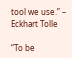tool we use.” – Eckhart Tolle

“To be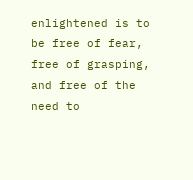enlightened is to be free of fear, free of grasping, and free of the need to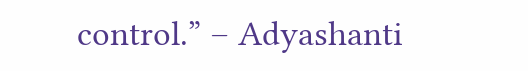control.” – Adyashanti